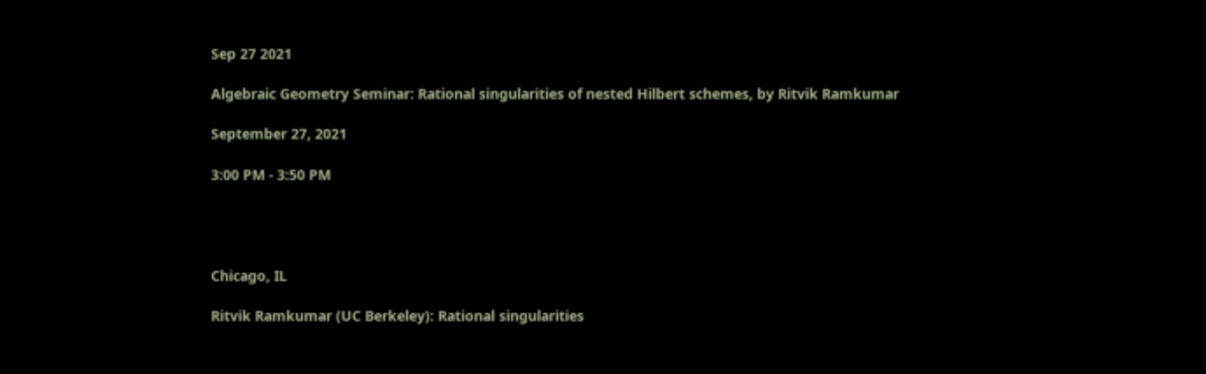Sep 27 2021

Algebraic Geometry Seminar: Rational singularities of nested Hilbert schemes, by Ritvik Ramkumar

September 27, 2021

3:00 PM - 3:50 PM




Chicago, IL

Ritvik Ramkumar (UC Berkeley): Rational singularities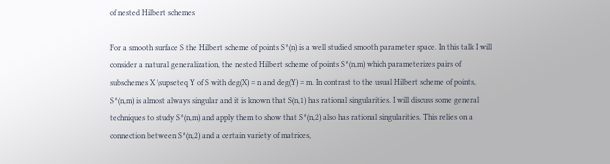of nested Hilbert schemes

For a smooth surface S the Hilbert scheme of points S^(n) is a well studied smooth parameter space. In this talk I will consider a natural generalization, the nested Hilbert scheme of points S^(n,m) which parameterizes pairs of subschemes X \supseteq Y of S with deg(X) = n and deg(Y) = m. In contrast to the usual Hilbert scheme of points, S^(n,m) is almost always singular and it is known that S(n,1) has rational singularities. I will discuss some general techniques to study S^(n,m) and apply them to show that S^(n,2) also has rational singularities. This relies on a connection between S^(n,2) and a certain variety of matrices,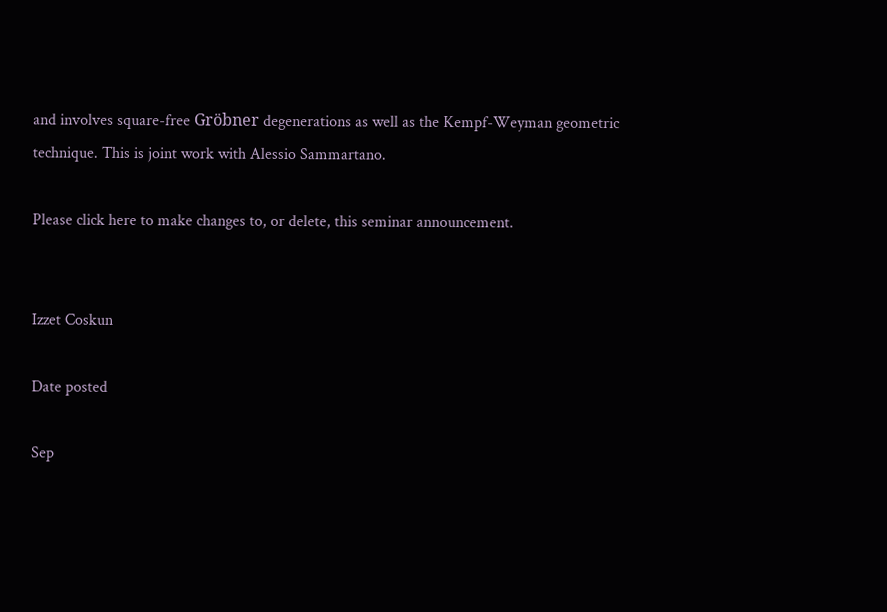and involves square-free Gröbner degenerations as well as the Kempf-Weyman geometric technique. This is joint work with Alessio Sammartano.

Please click here to make changes to, or delete, this seminar announcement.


Izzet Coskun

Date posted

Sep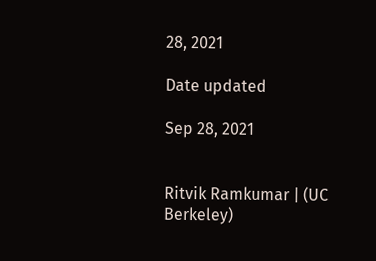28, 2021

Date updated

Sep 28, 2021


Ritvik Ramkumar | (UC Berkeley)